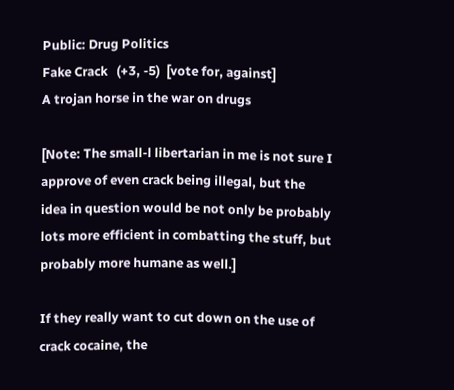Public: Drug Politics
Fake Crack   (+3, -5)  [vote for, against]
A trojan horse in the war on drugs

[Note: The small-l libertarian in me is not sure I approve of even crack being illegal, but the idea in question would be not only be probably lots more efficient in combatting the stuff, but probably more humane as well.]

If they really want to cut down on the use of crack cocaine, the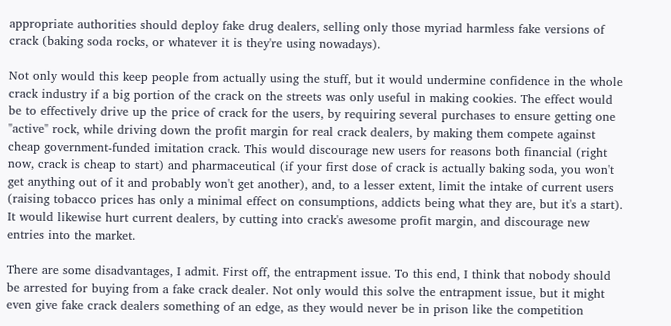appropriate authorities should deploy fake drug dealers, selling only those myriad harmless fake versions of crack (baking soda rocks, or whatever it is they're using nowadays).

Not only would this keep people from actually using the stuff, but it would undermine confidence in the whole crack industry if a big portion of the crack on the streets was only useful in making cookies. The effect would be to effectively drive up the price of crack for the users, by requiring several purchases to ensure getting one "active" rock, while driving down the profit margin for real crack dealers, by making them compete against cheap government-funded imitation crack. This would discourage new users for reasons both financial (right now, crack is cheap to start) and pharmaceutical (if your first dose of crack is actually baking soda, you won't get anything out of it and probably won't get another), and, to a lesser extent, limit the intake of current users (raising tobacco prices has only a minimal effect on consumptions, addicts being what they are, but it's a start). It would likewise hurt current dealers, by cutting into crack's awesome profit margin, and discourage new entries into the market.

There are some disadvantages, I admit. First off, the entrapment issue. To this end, I think that nobody should be arrested for buying from a fake crack dealer. Not only would this solve the entrapment issue, but it might even give fake crack dealers something of an edge, as they would never be in prison like the competition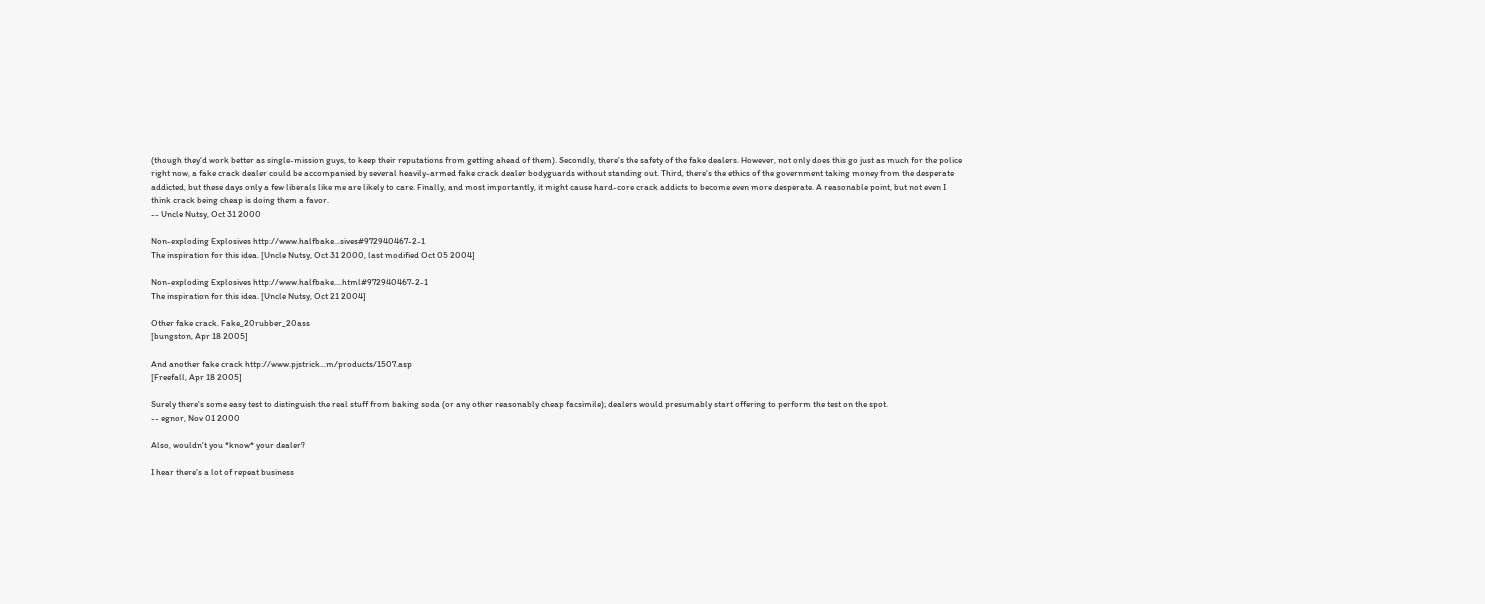(though they'd work better as single-mission guys, to keep their reputations from getting ahead of them). Secondly, there's the safety of the fake dealers. However, not only does this go just as much for the police right now, a fake crack dealer could be accompanied by several heavily-armed fake crack dealer bodyguards without standing out. Third, there's the ethics of the government taking money from the desperate addicted, but these days only a few liberals like me are likely to care. Finally, and most importantly, it might cause hard-core crack addicts to become even more desperate. A reasonable point, but not even I think crack being cheap is doing them a favor.
-- Uncle Nutsy, Oct 31 2000

Non-exploding Explosives http://www.halfbake...sives#972940467-2-1
The inspiration for this idea. [Uncle Nutsy, Oct 31 2000, last modified Oct 05 2004]

Non-exploding Explosives http://www.halfbake....html#972940467-2-1
The inspiration for this idea. [Uncle Nutsy, Oct 21 2004]

Other fake crack. Fake_20rubber_20ass
[bungston, Apr 18 2005]

And another fake crack http://www.pjstrick...m/products/1507.asp
[Freefall, Apr 18 2005]

Surely there's some easy test to distinguish the real stuff from baking soda (or any other reasonably cheap facsimile); dealers would presumably start offering to perform the test on the spot.
-- egnor, Nov 01 2000

Also, wouldn't you *know* your dealer?

I hear there's a lot of repeat business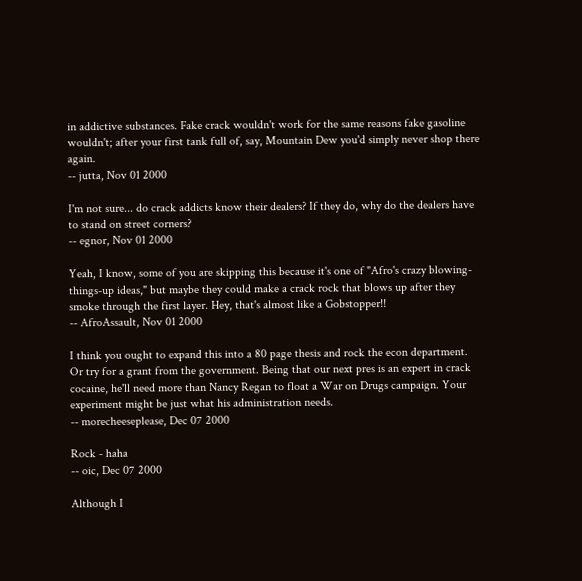in addictive substances. Fake crack wouldn't work for the same reasons fake gasoline wouldn't; after your first tank full of, say, Mountain Dew you'd simply never shop there again.
-- jutta, Nov 01 2000

I'm not sure... do crack addicts know their dealers? If they do, why do the dealers have to stand on street corners?
-- egnor, Nov 01 2000

Yeah, I know, some of you are skipping this because it's one of "Afro's crazy blowing-things-up ideas," but maybe they could make a crack rock that blows up after they smoke through the first layer. Hey, that's almost like a Gobstopper!!
-- AfroAssault, Nov 01 2000

I think you ought to expand this into a 80 page thesis and rock the econ department. Or try for a grant from the government. Being that our next pres is an expert in crack cocaine, he'll need more than Nancy Regan to float a War on Drugs campaign. Your experiment might be just what his administration needs.
-- morecheeseplease, Dec 07 2000

Rock - haha
-- oic, Dec 07 2000

Although I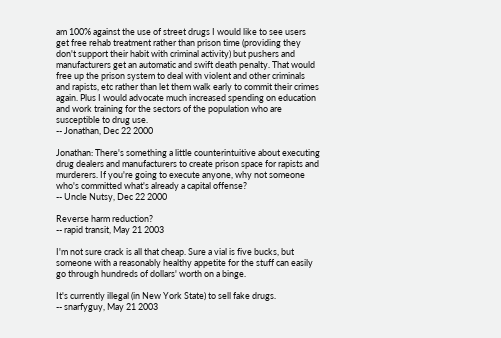am 100% against the use of street drugs I would like to see users get free rehab treatment rather than prison time (providing they don't support their habit with criminal activity) but pushers and manufacturers get an automatic and swift death penalty. That would free up the prison system to deal with violent and other criminals and rapists, etc rather than let them walk early to commit their crimes again. Plus I would advocate much increased spending on education and work training for the sectors of the population who are susceptible to drug use.
-- Jonathan, Dec 22 2000

Jonathan: There's something a little counterintuitive about executing drug dealers and manufacturers to create prison space for rapists and murderers. If you're going to execute anyone, why not someone who's committed what's already a capital offense?
-- Uncle Nutsy, Dec 22 2000

Reverse harm reduction?
-- rapid transit, May 21 2003

I'm not sure crack is all that cheap. Sure a vial is five bucks, but someone with a reasonably healthy appetite for the stuff can easily go through hundreds of dollars' worth on a binge.

It's currently illegal (in New York State) to sell fake drugs.
-- snarfyguy, May 21 2003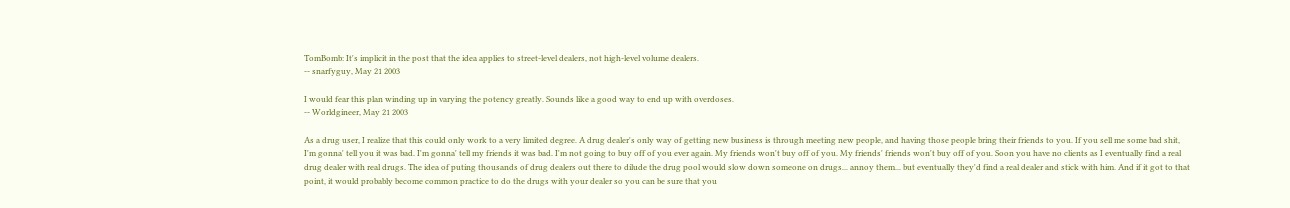TomBomb: It's implicit in the post that the idea applies to street-level dealers, not high-level volume dealers.
-- snarfyguy, May 21 2003

I would fear this plan winding up in varying the potency greatly. Sounds like a good way to end up with overdoses.
-- Worldgineer, May 21 2003

As a drug user, I realize that this could only work to a very limited degree. A drug dealer's only way of getting new business is through meeting new people, and having those people bring their friends to you. If you sell me some bad shit, I'm gonna' tell you it was bad. I'm gonna' tell my friends it was bad. I'm not going to buy off of you ever again. My friends won't buy off of you. My friends' friends won't buy off of you. Soon you have no clients as I eventually find a real drug dealer with real drugs. The idea of puting thousands of drug dealers out there to dilude the drug pool would slow down someone on drugs... annoy them... but eventually they'd find a real dealer and stick with him. And if it got to that point, it would probably become common practice to do the drugs with your dealer so you can be sure that you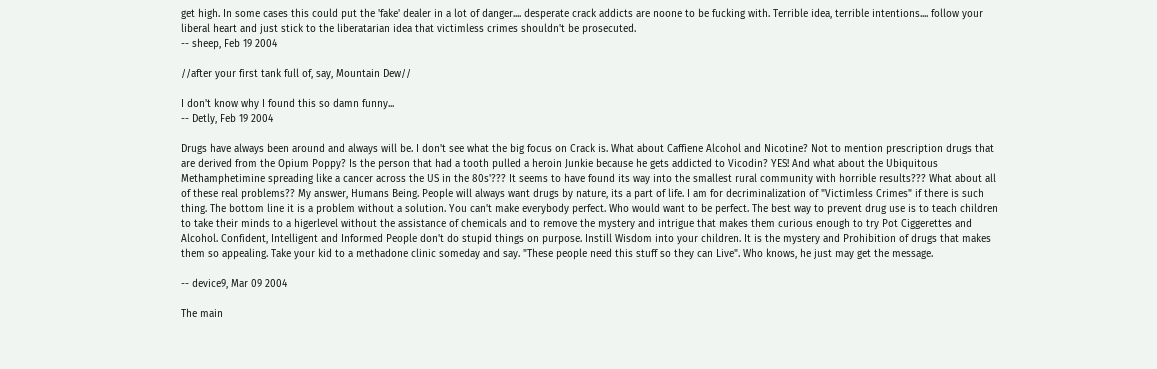get high. In some cases this could put the 'fake' dealer in a lot of danger.... desperate crack addicts are noone to be fucking with. Terrible idea, terrible intentions.... follow your liberal heart and just stick to the liberatarian idea that victimless crimes shouldn't be prosecuted.
-- sheep, Feb 19 2004

//after your first tank full of, say, Mountain Dew//

I don't know why I found this so damn funny...
-- Detly, Feb 19 2004

Drugs have always been around and always will be. I don't see what the big focus on Crack is. What about Caffiene Alcohol and Nicotine? Not to mention prescription drugs that are derived from the Opium Poppy? Is the person that had a tooth pulled a heroin Junkie because he gets addicted to Vicodin? YES! And what about the Ubiquitous Methamphetimine spreading like a cancer across the US in the 80s'??? It seems to have found its way into the smallest rural community with horrible results??? What about all of these real problems?? My answer, Humans Being. People will always want drugs by nature, its a part of life. I am for decriminalization of "Victimless Crimes" if there is such thing. The bottom line it is a problem without a solution. You can't make everybody perfect. Who would want to be perfect. The best way to prevent drug use is to teach children to take their minds to a higerlevel without the assistance of chemicals and to remove the mystery and intrigue that makes them curious enough to try Pot Ciggerettes and Alcohol. Confident, Intelligent and Informed People don't do stupid things on purpose. Instill Wisdom into your children. It is the mystery and Prohibition of drugs that makes them so appealing. Take your kid to a methadone clinic someday and say. "These people need this stuff so they can Live". Who knows, he just may get the message.

-- device9, Mar 09 2004

The main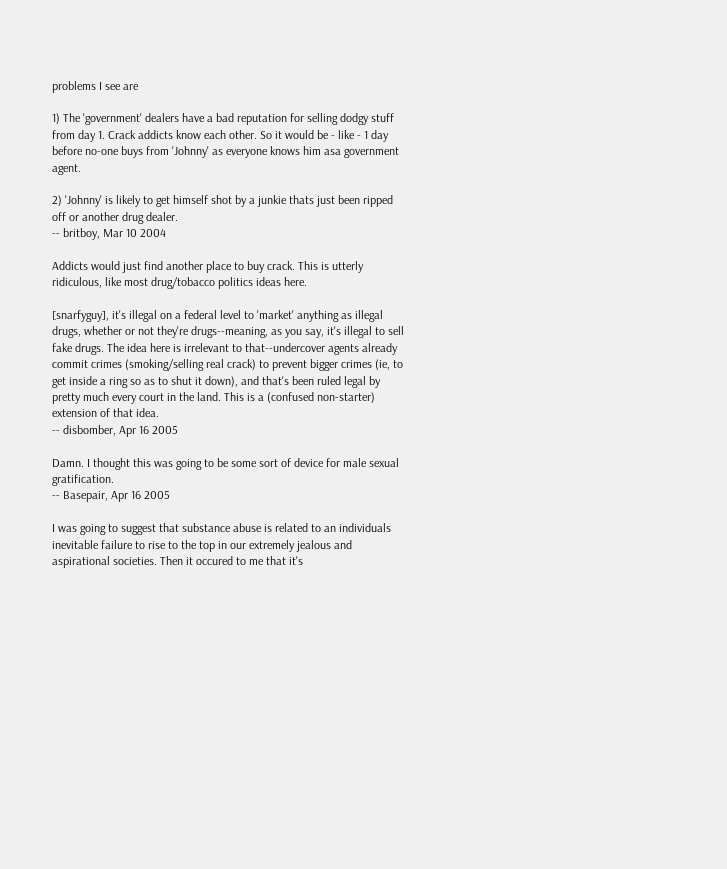problems I see are

1) The 'government' dealers have a bad reputation for selling dodgy stuff from day 1. Crack addicts know each other. So it would be - like - 1 day before no-one buys from 'Johnny' as everyone knows him asa government agent.

2) 'Johnny' is likely to get himself shot by a junkie thats just been ripped off or another drug dealer.
-- britboy, Mar 10 2004

Addicts would just find another place to buy crack. This is utterly ridiculous, like most drug/tobacco politics ideas here.

[snarfyguy], it's illegal on a federal level to 'market' anything as illegal drugs, whether or not they're drugs--meaning, as you say, it's illegal to sell fake drugs. The idea here is irrelevant to that--undercover agents already commit crimes (smoking/selling real crack) to prevent bigger crimes (ie, to get inside a ring so as to shut it down), and that's been ruled legal by pretty much every court in the land. This is a (confused non-starter) extension of that idea.
-- disbomber, Apr 16 2005

Damn. I thought this was going to be some sort of device for male sexual gratification.
-- Basepair, Apr 16 2005

I was going to suggest that substance abuse is related to an individuals inevitable failure to rise to the top in our extremely jealous and aspirational societies. Then it occured to me that it's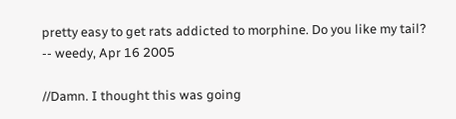pretty easy to get rats addicted to morphine. Do you like my tail?
-- weedy, Apr 16 2005

//Damn. I thought this was going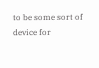to be some sort of device for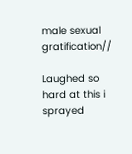male sexual gratification//

Laughed so hard at this i sprayed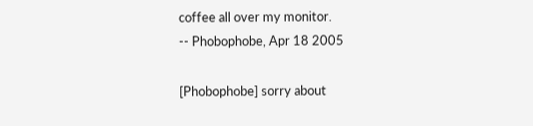coffee all over my monitor.
-- Phobophobe, Apr 18 2005

[Phobophobe] sorry about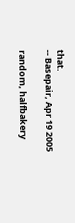that.
-- Basepair, Apr 19 2005

random, halfbakery